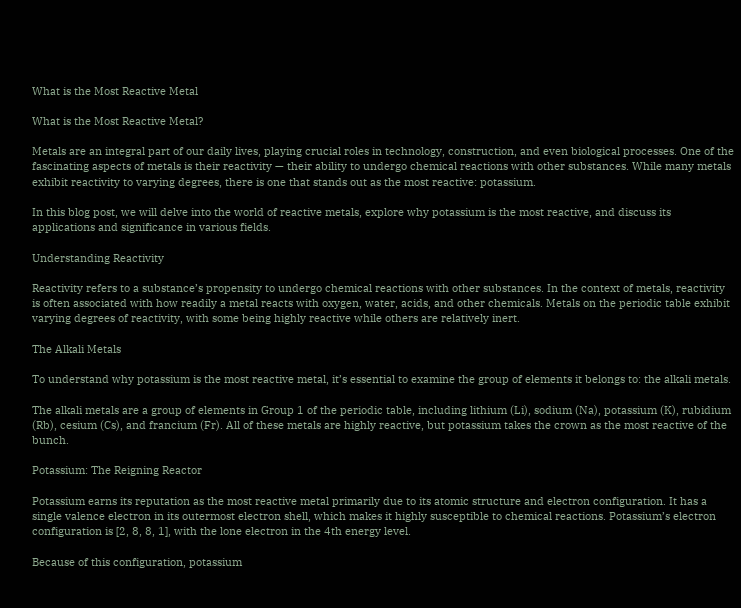What is the Most Reactive Metal

What is the Most Reactive Metal?

Metals are an integral part of our daily lives, playing crucial roles in technology, construction, and even biological processes. One of the fascinating aspects of metals is their reactivity — their ability to undergo chemical reactions with other substances. While many metals exhibit reactivity to varying degrees, there is one that stands out as the most reactive: potassium.

In this blog post, we will delve into the world of reactive metals, explore why potassium is the most reactive, and discuss its applications and significance in various fields.

Understanding Reactivity

Reactivity refers to a substance’s propensity to undergo chemical reactions with other substances. In the context of metals, reactivity is often associated with how readily a metal reacts with oxygen, water, acids, and other chemicals. Metals on the periodic table exhibit varying degrees of reactivity, with some being highly reactive while others are relatively inert.

The Alkali Metals

To understand why potassium is the most reactive metal, it’s essential to examine the group of elements it belongs to: the alkali metals.

The alkali metals are a group of elements in Group 1 of the periodic table, including lithium (Li), sodium (Na), potassium (K), rubidium (Rb), cesium (Cs), and francium (Fr). All of these metals are highly reactive, but potassium takes the crown as the most reactive of the bunch.

Potassium: The Reigning Reactor

Potassium earns its reputation as the most reactive metal primarily due to its atomic structure and electron configuration. It has a single valence electron in its outermost electron shell, which makes it highly susceptible to chemical reactions. Potassium’s electron configuration is [2, 8, 8, 1], with the lone electron in the 4th energy level.

Because of this configuration, potassium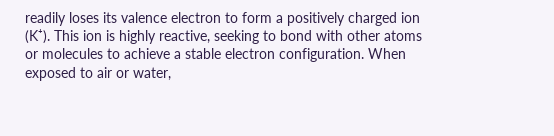readily loses its valence electron to form a positively charged ion (K⁺). This ion is highly reactive, seeking to bond with other atoms or molecules to achieve a stable electron configuration. When exposed to air or water,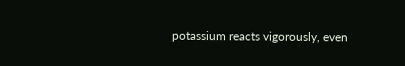potassium reacts vigorously, even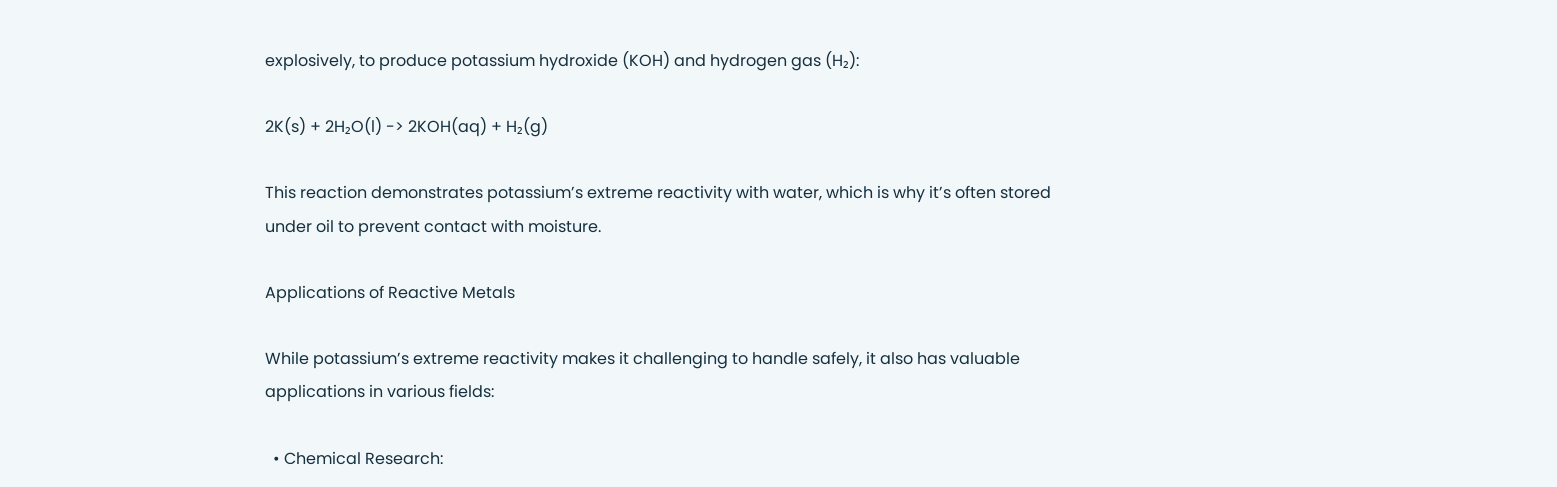explosively, to produce potassium hydroxide (KOH) and hydrogen gas (H₂):

2K(s) + 2H₂O(l) -> 2KOH(aq) + H₂(g)

This reaction demonstrates potassium’s extreme reactivity with water, which is why it’s often stored under oil to prevent contact with moisture.

Applications of Reactive Metals

While potassium’s extreme reactivity makes it challenging to handle safely, it also has valuable applications in various fields:

  • Chemical Research: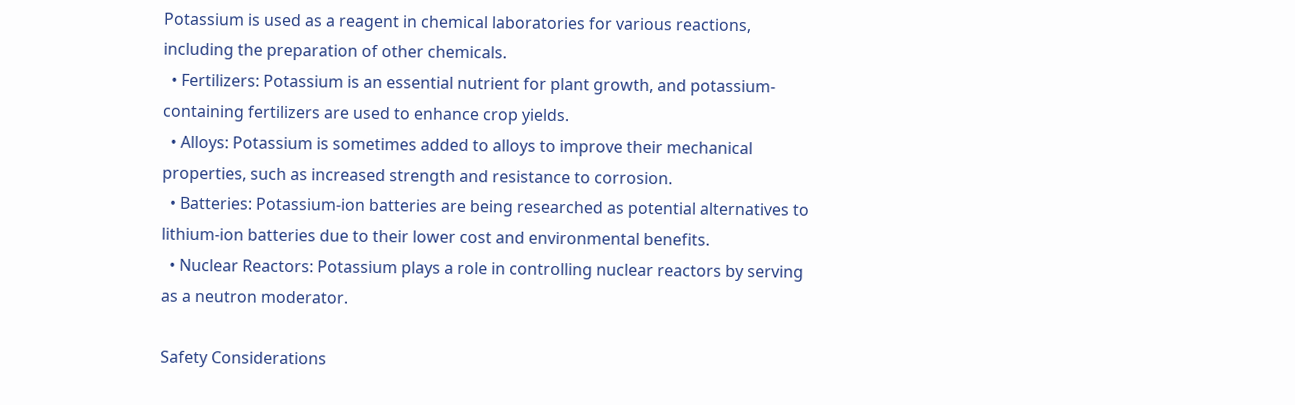Potassium is used as a reagent in chemical laboratories for various reactions, including the preparation of other chemicals.
  • Fertilizers: Potassium is an essential nutrient for plant growth, and potassium-containing fertilizers are used to enhance crop yields.
  • Alloys: Potassium is sometimes added to alloys to improve their mechanical properties, such as increased strength and resistance to corrosion.
  • Batteries: Potassium-ion batteries are being researched as potential alternatives to lithium-ion batteries due to their lower cost and environmental benefits.
  • Nuclear Reactors: Potassium plays a role in controlling nuclear reactors by serving as a neutron moderator.

Safety Considerations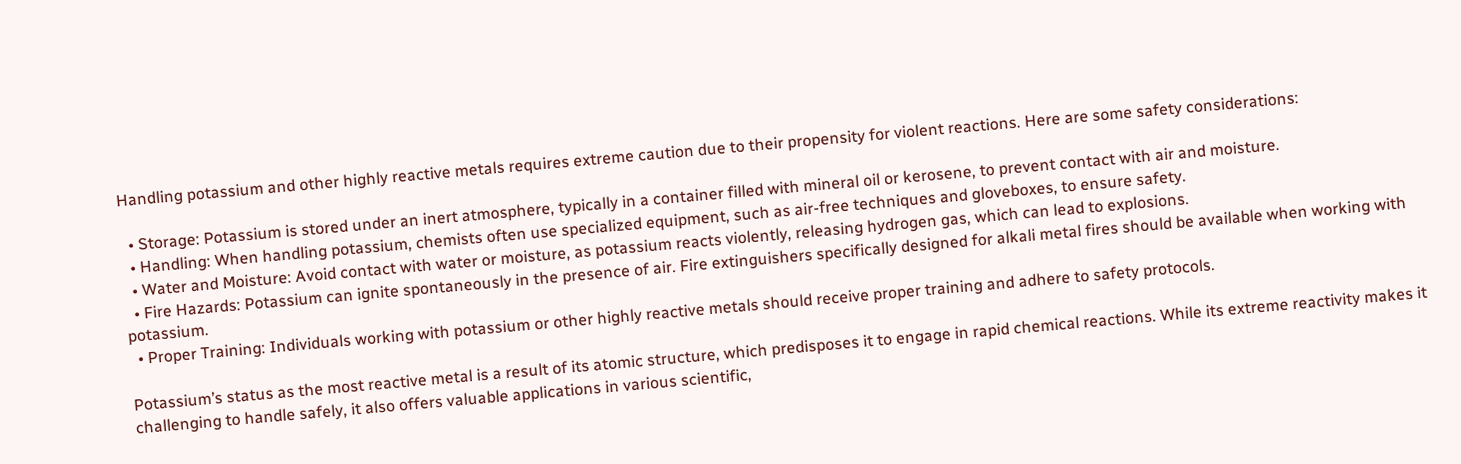Handling potassium and other highly reactive metals requires extreme caution due to their propensity for violent reactions. Here are some safety considerations:

  • Storage: Potassium is stored under an inert atmosphere, typically in a container filled with mineral oil or kerosene, to prevent contact with air and moisture.
  • Handling: When handling potassium, chemists often use specialized equipment, such as air-free techniques and gloveboxes, to ensure safety.
  • Water and Moisture: Avoid contact with water or moisture, as potassium reacts violently, releasing hydrogen gas, which can lead to explosions.
  • Fire Hazards: Potassium can ignite spontaneously in the presence of air. Fire extinguishers specifically designed for alkali metal fires should be available when working with potassium.
  • Proper Training: Individuals working with potassium or other highly reactive metals should receive proper training and adhere to safety protocols.

Potassium’s status as the most reactive metal is a result of its atomic structure, which predisposes it to engage in rapid chemical reactions. While its extreme reactivity makes it challenging to handle safely, it also offers valuable applications in various scientific,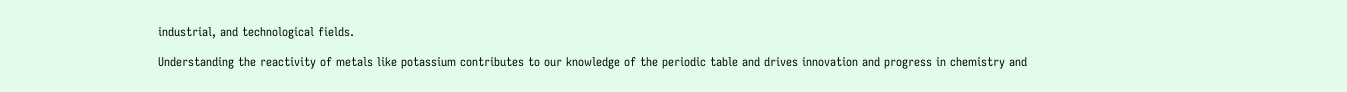industrial, and technological fields.

Understanding the reactivity of metals like potassium contributes to our knowledge of the periodic table and drives innovation and progress in chemistry and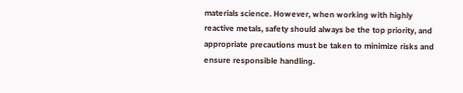materials science. However, when working with highly reactive metals, safety should always be the top priority, and appropriate precautions must be taken to minimize risks and ensure responsible handling.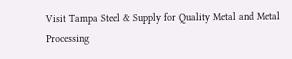Visit Tampa Steel & Supply for Quality Metal and Metal Processing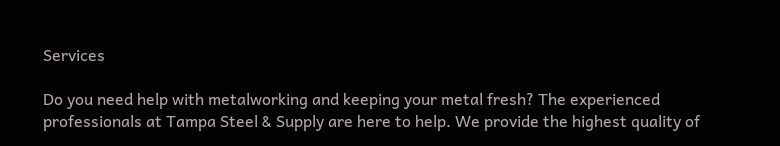Services

Do you need help with metalworking and keeping your metal fresh? The experienced professionals at Tampa Steel & Supply are here to help. We provide the highest quality of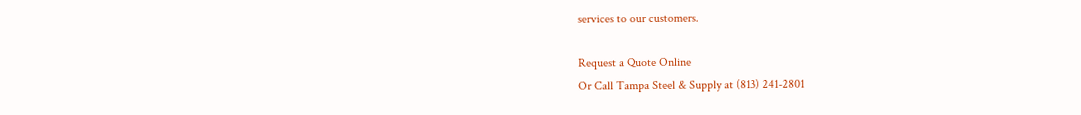services to our customers.

Request a Quote Online
Or Call Tampa Steel & Supply at (813) 241-2801